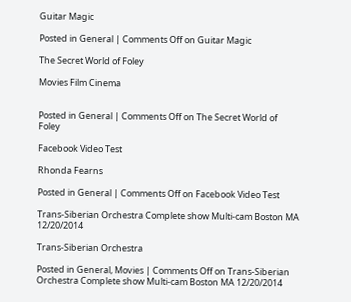Guitar Magic

Posted in General | Comments Off on Guitar Magic

The Secret World of Foley

Movies Film Cinema


Posted in General | Comments Off on The Secret World of Foley

Facebook Video Test

Rhonda Fearns

Posted in General | Comments Off on Facebook Video Test

Trans-Siberian Orchestra Complete show Multi-cam Boston MA 12/20/2014

Trans-Siberian Orchestra

Posted in General, Movies | Comments Off on Trans-Siberian Orchestra Complete show Multi-cam Boston MA 12/20/2014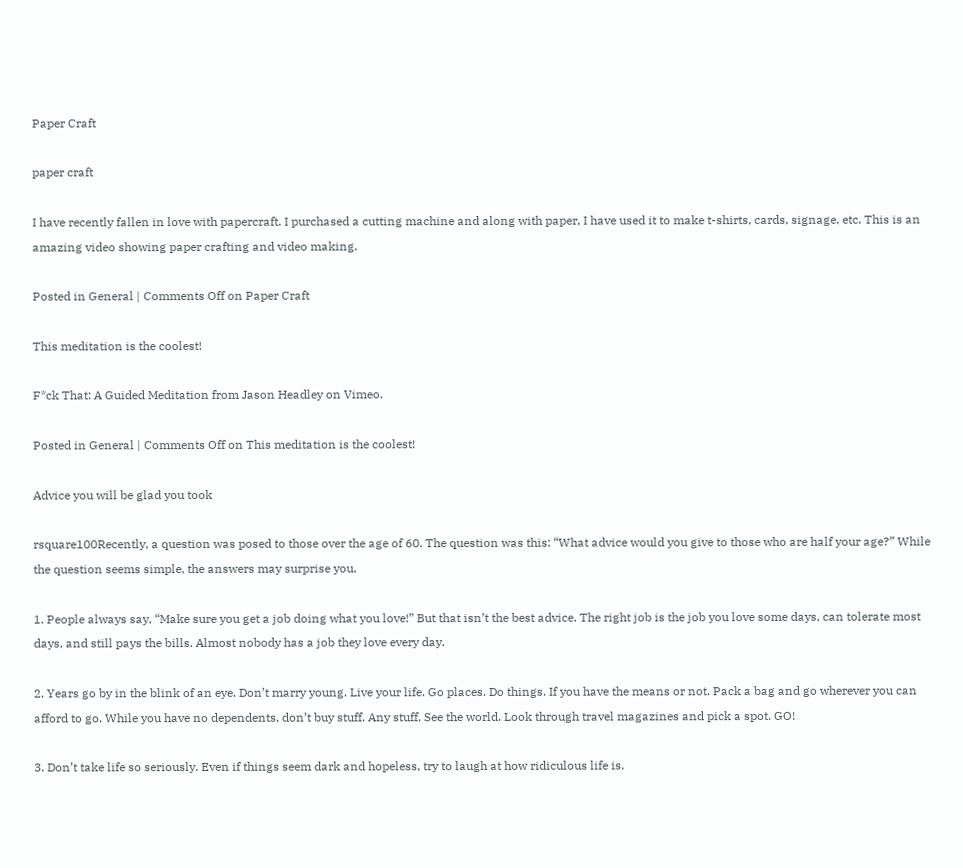Paper Craft

paper craft

I have recently fallen in love with papercraft. I purchased a cutting machine and along with paper, I have used it to make t-shirts, cards, signage, etc. This is an amazing video showing paper crafting and video making.

Posted in General | Comments Off on Paper Craft

This meditation is the coolest!

F*ck That: A Guided Meditation from Jason Headley on Vimeo.

Posted in General | Comments Off on This meditation is the coolest!

Advice you will be glad you took

rsquare100Recently, a question was posed to those over the age of 60. The question was this: “What advice would you give to those who are half your age?” While the question seems simple, the answers may surprise you.

1. People always say, “Make sure you get a job doing what you love!” But that isn’t the best advice. The right job is the job you love some days, can tolerate most days, and still pays the bills. Almost nobody has a job they love every day.

2. Years go by in the blink of an eye. Don’t marry young. Live your life. Go places. Do things. If you have the means or not. Pack a bag and go wherever you can afford to go. While you have no dependents, don’t buy stuff. Any stuff. See the world. Look through travel magazines and pick a spot. GO!

3. Don’t take life so seriously. Even if things seem dark and hopeless, try to laugh at how ridiculous life is.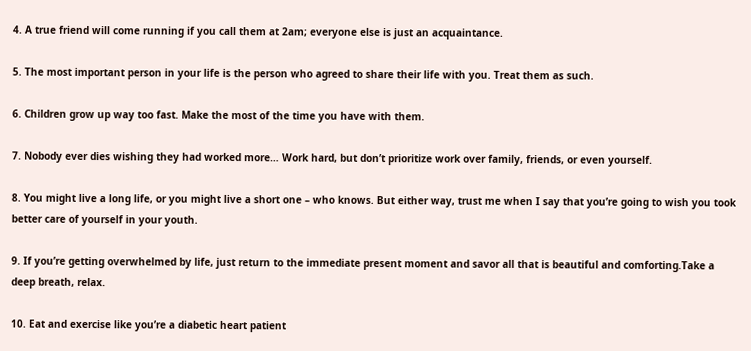4. A true friend will come running if you call them at 2am; everyone else is just an acquaintance.

5. The most important person in your life is the person who agreed to share their life with you. Treat them as such.

6. Children grow up way too fast. Make the most of the time you have with them.

7. Nobody ever dies wishing they had worked more… Work hard, but don’t prioritize work over family, friends, or even yourself.

8. You might live a long life, or you might live a short one – who knows. But either way, trust me when I say that you’re going to wish you took better care of yourself in your youth.

9. If you’re getting overwhelmed by life, just return to the immediate present moment and savor all that is beautiful and comforting.Take a deep breath, relax.

10. Eat and exercise like you’re a diabetic heart patient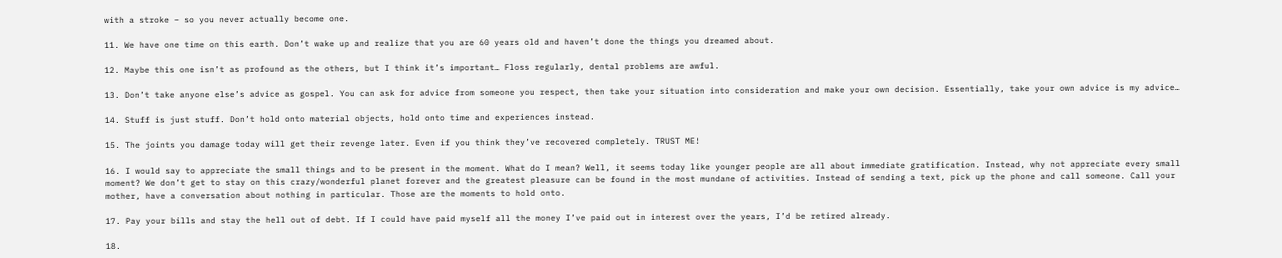with a stroke – so you never actually become one.

11. We have one time on this earth. Don’t wake up and realize that you are 60 years old and haven’t done the things you dreamed about.

12. Maybe this one isn’t as profound as the others, but I think it’s important… Floss regularly, dental problems are awful.

13. Don’t take anyone else’s advice as gospel. You can ask for advice from someone you respect, then take your situation into consideration and make your own decision. Essentially, take your own advice is my advice…

14. Stuff is just stuff. Don’t hold onto material objects, hold onto time and experiences instead.

15. The joints you damage today will get their revenge later. Even if you think they’ve recovered completely. TRUST ME!

16. I would say to appreciate the small things and to be present in the moment. What do I mean? Well, it seems today like younger people are all about immediate gratification. Instead, why not appreciate every small moment? We don’t get to stay on this crazy/wonderful planet forever and the greatest pleasure can be found in the most mundane of activities. Instead of sending a text, pick up the phone and call someone. Call your mother, have a conversation about nothing in particular. Those are the moments to hold onto.

17. Pay your bills and stay the hell out of debt. If I could have paid myself all the money I’ve paid out in interest over the years, I’d be retired already.

18.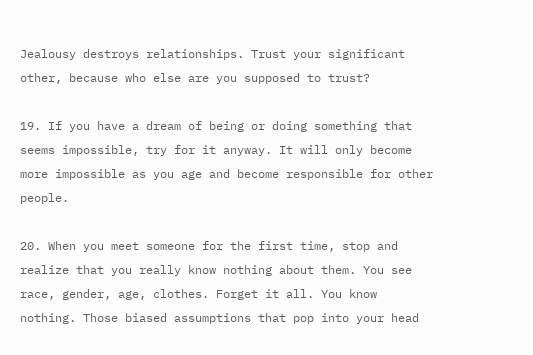Jealousy destroys relationships. Trust your significant other, because who else are you supposed to trust?

19. If you have a dream of being or doing something that seems impossible, try for it anyway. It will only become more impossible as you age and become responsible for other people.

20. When you meet someone for the first time, stop and realize that you really know nothing about them. You see race, gender, age, clothes. Forget it all. You know nothing. Those biased assumptions that pop into your head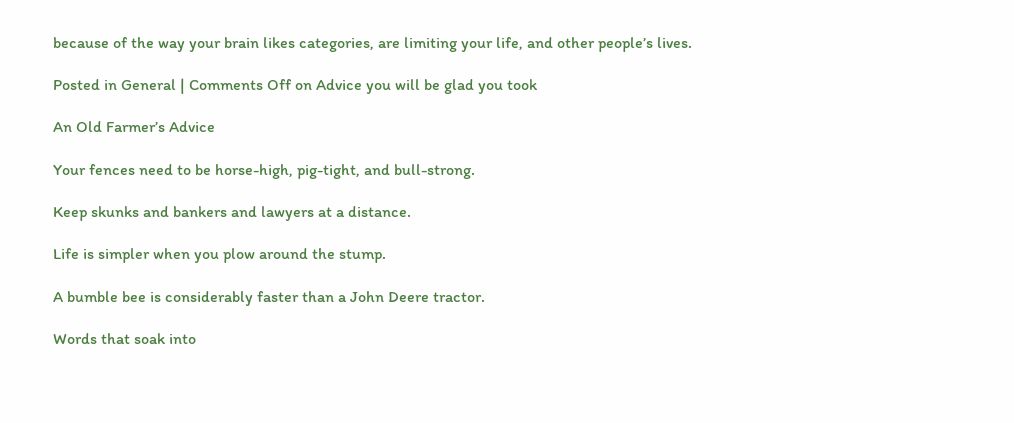because of the way your brain likes categories, are limiting your life, and other people’s lives.

Posted in General | Comments Off on Advice you will be glad you took

An Old Farmer’s Advice

Your fences need to be horse-high, pig-tight, and bull-strong.

Keep skunks and bankers and lawyers at a distance.

Life is simpler when you plow around the stump.

A bumble bee is considerably faster than a John Deere tractor.

Words that soak into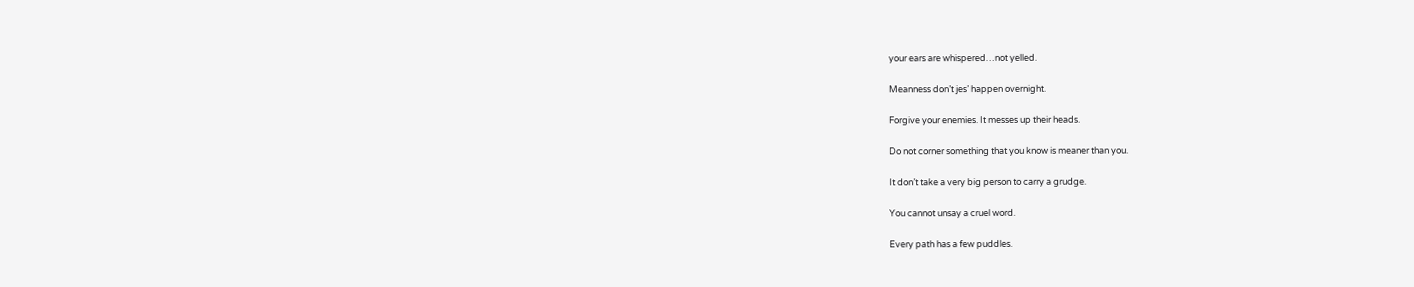your ears are whispered…not yelled.

Meanness don’t jes’ happen overnight.

Forgive your enemies. It messes up their heads.

Do not corner something that you know is meaner than you.

It don’t take a very big person to carry a grudge.

You cannot unsay a cruel word.

Every path has a few puddles.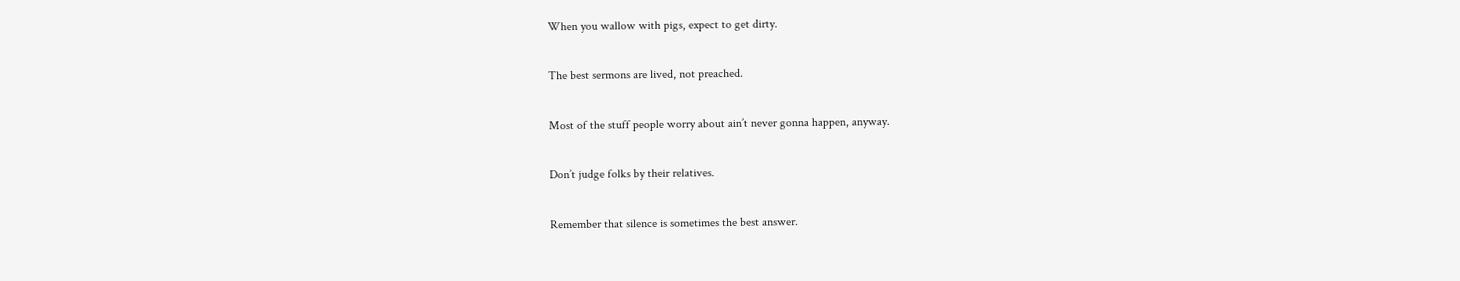When you wallow with pigs, expect to get dirty.

The best sermons are lived, not preached.

Most of the stuff people worry about ain’t never gonna happen, anyway.

Don’t judge folks by their relatives.

Remember that silence is sometimes the best answer.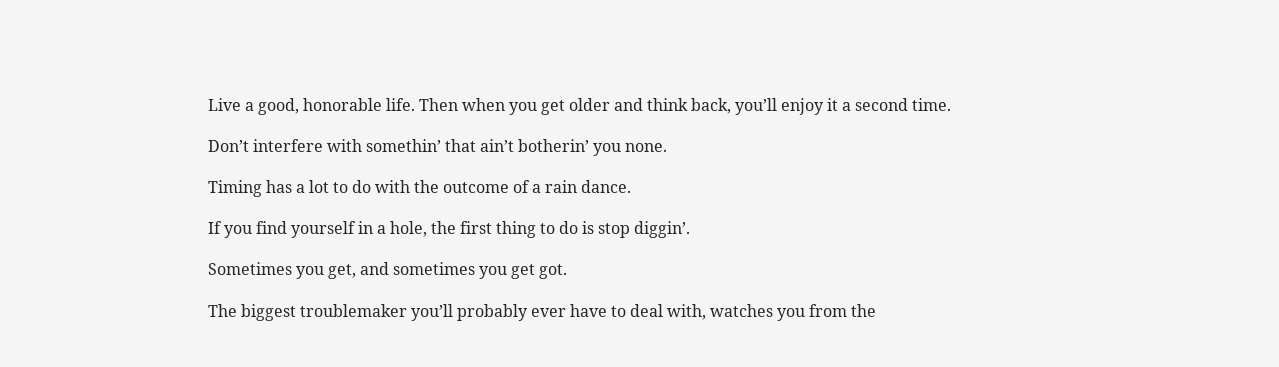Live a good, honorable life. Then when you get older and think back, you’ll enjoy it a second time.

Don’t interfere with somethin’ that ain’t botherin’ you none.

Timing has a lot to do with the outcome of a rain dance.

If you find yourself in a hole, the first thing to do is stop diggin’.

Sometimes you get, and sometimes you get got.

The biggest troublemaker you’ll probably ever have to deal with, watches you from the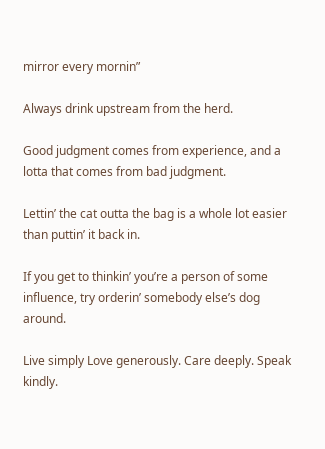mirror every mornin”

Always drink upstream from the herd.

Good judgment comes from experience, and a lotta that comes from bad judgment.

Lettin’ the cat outta the bag is a whole lot easier than puttin’ it back in.

If you get to thinkin’ you’re a person of some influence, try orderin’ somebody else’s dog around.

Live simply Love generously. Care deeply. Speak kindly.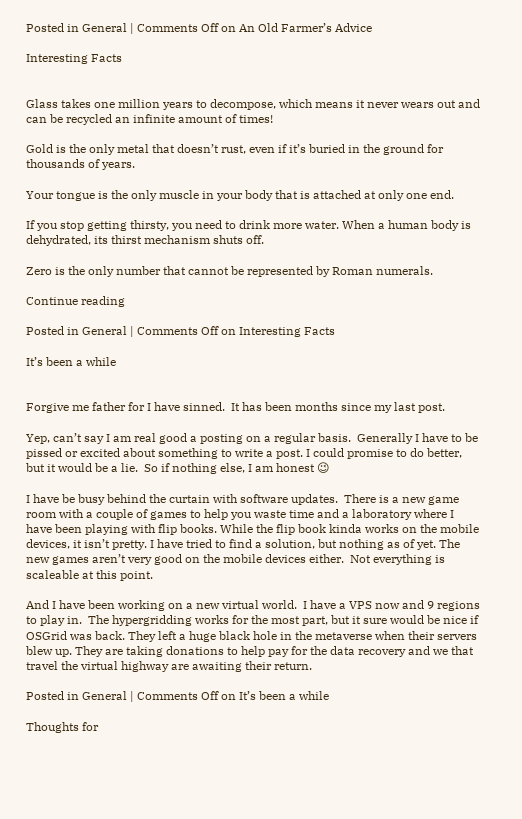Posted in General | Comments Off on An Old Farmer’s Advice

Interesting Facts


Glass takes one million years to decompose, which means it never wears out and can be recycled an infinite amount of times!

Gold is the only metal that doesn’t rust, even if it’s buried in the ground for thousands of years.

Your tongue is the only muscle in your body that is attached at only one end.

If you stop getting thirsty, you need to drink more water. When a human body is dehydrated, its thirst mechanism shuts off.

Zero is the only number that cannot be represented by Roman numerals.

Continue reading

Posted in General | Comments Off on Interesting Facts

It’s been a while


Forgive me father for I have sinned.  It has been months since my last post.

Yep, can’t say I am real good a posting on a regular basis.  Generally I have to be pissed or excited about something to write a post. I could promise to do better, but it would be a lie.  So if nothing else, I am honest 😉

I have be busy behind the curtain with software updates.  There is a new game room with a couple of games to help you waste time and a laboratory where I have been playing with flip books. While the flip book kinda works on the mobile devices, it isn’t pretty. I have tried to find a solution, but nothing as of yet. The new games aren’t very good on the mobile devices either.  Not everything is scaleable at this point.

And I have been working on a new virtual world.  I have a VPS now and 9 regions to play in.  The hypergridding works for the most part, but it sure would be nice if OSGrid was back. They left a huge black hole in the metaverse when their servers blew up. They are taking donations to help pay for the data recovery and we that travel the virtual highway are awaiting their return.

Posted in General | Comments Off on It’s been a while

Thoughts for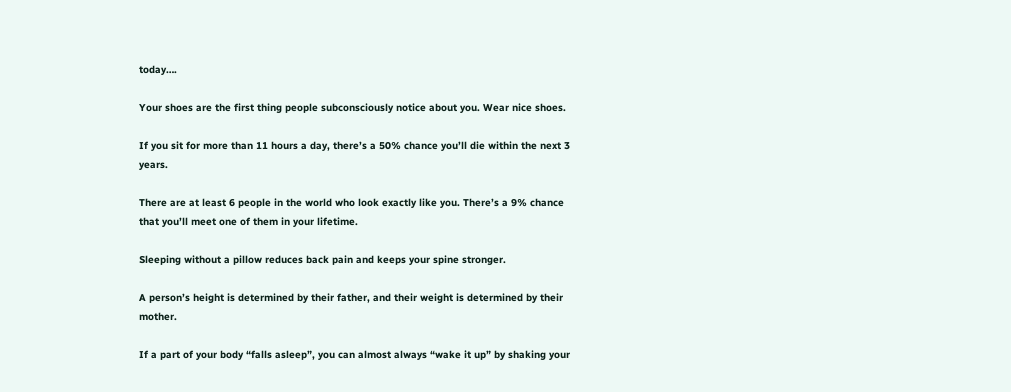today….

Your shoes are the first thing people subconsciously notice about you. Wear nice shoes.

If you sit for more than 11 hours a day, there’s a 50% chance you’ll die within the next 3 years.

There are at least 6 people in the world who look exactly like you. There’s a 9% chance that you’ll meet one of them in your lifetime.

Sleeping without a pillow reduces back pain and keeps your spine stronger.

A person’s height is determined by their father, and their weight is determined by their mother.

If a part of your body “falls asleep”, you can almost always “wake it up” by shaking your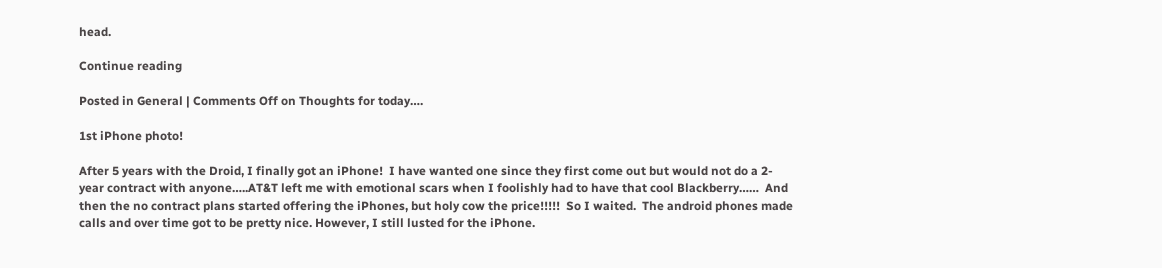head.

Continue reading

Posted in General | Comments Off on Thoughts for today….

1st iPhone photo!

After 5 years with the Droid, I finally got an iPhone!  I have wanted one since they first come out but would not do a 2-year contract with anyone…..AT&T left me with emotional scars when I foolishly had to have that cool Blackberry……  And then the no contract plans started offering the iPhones, but holy cow the price!!!!!  So I waited.  The android phones made calls and over time got to be pretty nice. However, I still lusted for the iPhone.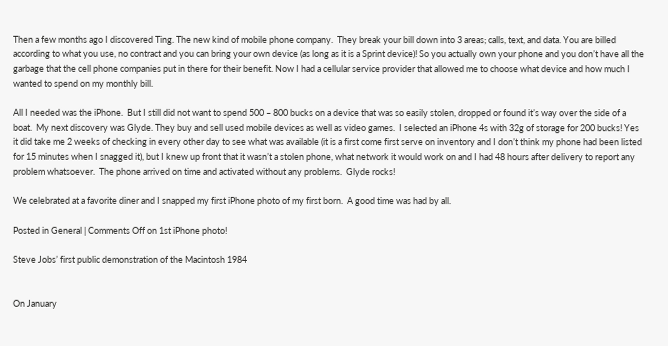Then a few months ago I discovered Ting. The new kind of mobile phone company.  They break your bill down into 3 areas; calls, text, and data. You are billed according to what you use, no contract and you can bring your own device (as long as it is a Sprint device)! So you actually own your phone and you don’t have all the garbage that the cell phone companies put in there for their benefit. Now I had a cellular service provider that allowed me to choose what device and how much I wanted to spend on my monthly bill.

All I needed was the iPhone.  But I still did not want to spend 500 – 800 bucks on a device that was so easily stolen, dropped or found it’s way over the side of a boat.  My next discovery was Glyde. They buy and sell used mobile devices as well as video games.  I selected an iPhone 4s with 32g of storage for 200 bucks! Yes it did take me 2 weeks of checking in every other day to see what was available (it is a first come first serve on inventory and I don’t think my phone had been listed for 15 minutes when I snagged it), but I knew up front that it wasn’t a stolen phone, what network it would work on and I had 48 hours after delivery to report any problem whatsoever.  The phone arrived on time and activated without any problems.  Glyde rocks!

We celebrated at a favorite diner and I snapped my first iPhone photo of my first born.  A good time was had by all.

Posted in General | Comments Off on 1st iPhone photo!

Steve Jobs’ first public demonstration of the Macintosh 1984


On January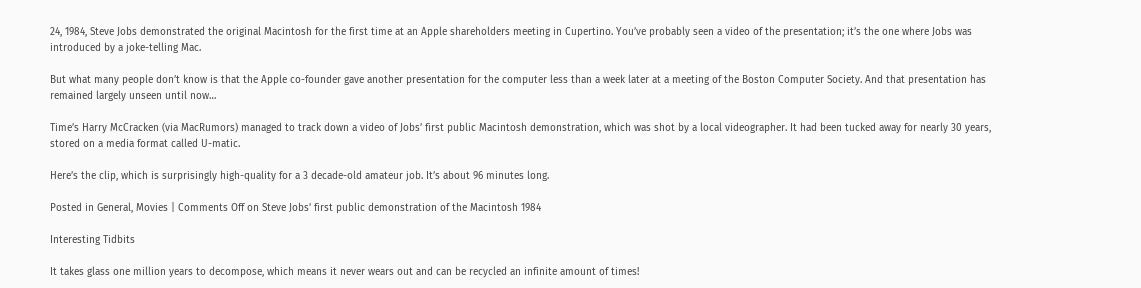24, 1984, Steve Jobs demonstrated the original Macintosh for the first time at an Apple shareholders meeting in Cupertino. You’ve probably seen a video of the presentation; it’s the one where Jobs was introduced by a joke-telling Mac.

But what many people don’t know is that the Apple co-founder gave another presentation for the computer less than a week later at a meeting of the Boston Computer Society. And that presentation has remained largely unseen until now…

Time’s Harry McCracken (via MacRumors) managed to track down a video of Jobs’ first public Macintosh demonstration, which was shot by a local videographer. It had been tucked away for nearly 30 years, stored on a media format called U-matic.

Here’s the clip, which is surprisingly high-quality for a 3 decade-old amateur job. It’s about 96 minutes long.

Posted in General, Movies | Comments Off on Steve Jobs’ first public demonstration of the Macintosh 1984

Interesting Tidbits

It takes glass one million years to decompose, which means it never wears out and can be recycled an infinite amount of times!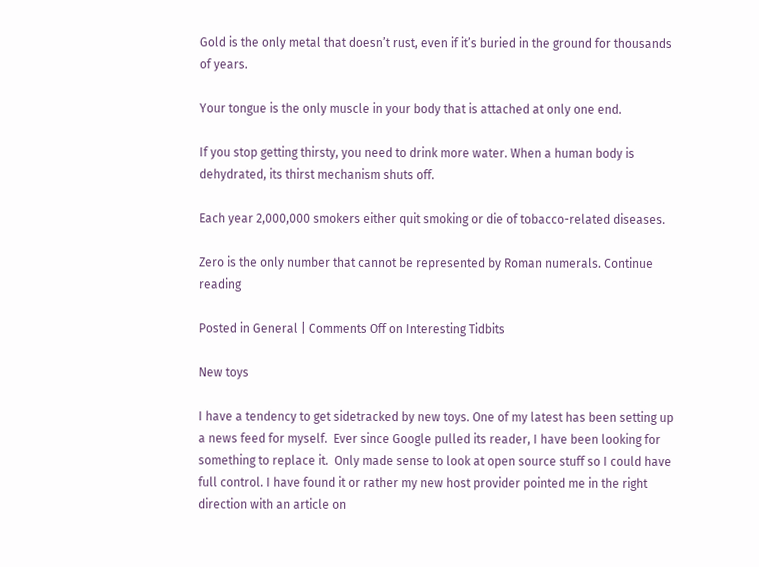Gold is the only metal that doesn’t rust, even if it’s buried in the ground for thousands of years.

Your tongue is the only muscle in your body that is attached at only one end.

If you stop getting thirsty, you need to drink more water. When a human body is dehydrated, its thirst mechanism shuts off.

Each year 2,000,000 smokers either quit smoking or die of tobacco-related diseases.

Zero is the only number that cannot be represented by Roman numerals. Continue reading

Posted in General | Comments Off on Interesting Tidbits

New toys

I have a tendency to get sidetracked by new toys. One of my latest has been setting up a news feed for myself.  Ever since Google pulled its reader, I have been looking for something to replace it.  Only made sense to look at open source stuff so I could have full control. I have found it or rather my new host provider pointed me in the right direction with an article on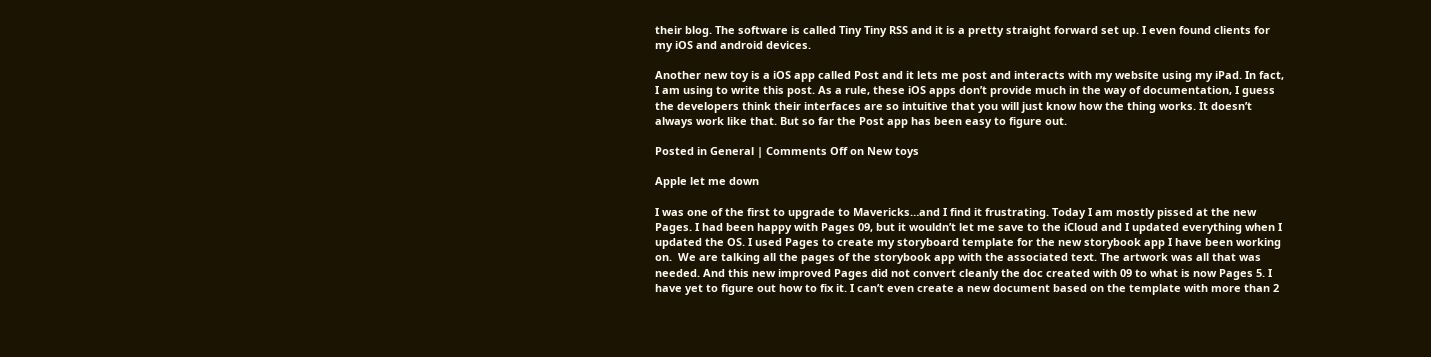their blog. The software is called Tiny Tiny RSS and it is a pretty straight forward set up. I even found clients for my iOS and android devices.

Another new toy is a iOS app called Post and it lets me post and interacts with my website using my iPad. In fact, I am using to write this post. As a rule, these iOS apps don’t provide much in the way of documentation, I guess the developers think their interfaces are so intuitive that you will just know how the thing works. It doesn’t always work like that. But so far the Post app has been easy to figure out.

Posted in General | Comments Off on New toys

Apple let me down

I was one of the first to upgrade to Mavericks…and I find it frustrating. Today I am mostly pissed at the new Pages. I had been happy with Pages 09, but it wouldn’t let me save to the iCloud and I updated everything when I updated the OS. I used Pages to create my storyboard template for the new storybook app I have been working on.  We are talking all the pages of the storybook app with the associated text. The artwork was all that was needed. And this new improved Pages did not convert cleanly the doc created with 09 to what is now Pages 5. I have yet to figure out how to fix it. I can’t even create a new document based on the template with more than 2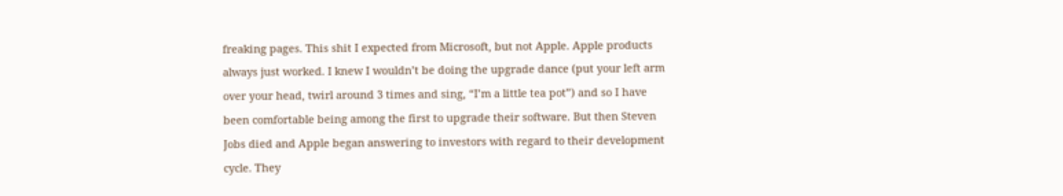freaking pages. This shit I expected from Microsoft, but not Apple. Apple products always just worked. I knew I wouldn’t be doing the upgrade dance (put your left arm over your head, twirl around 3 times and sing, “I’m a little tea pot”) and so I have been comfortable being among the first to upgrade their software. But then Steven Jobs died and Apple began answering to investors with regard to their development cycle. They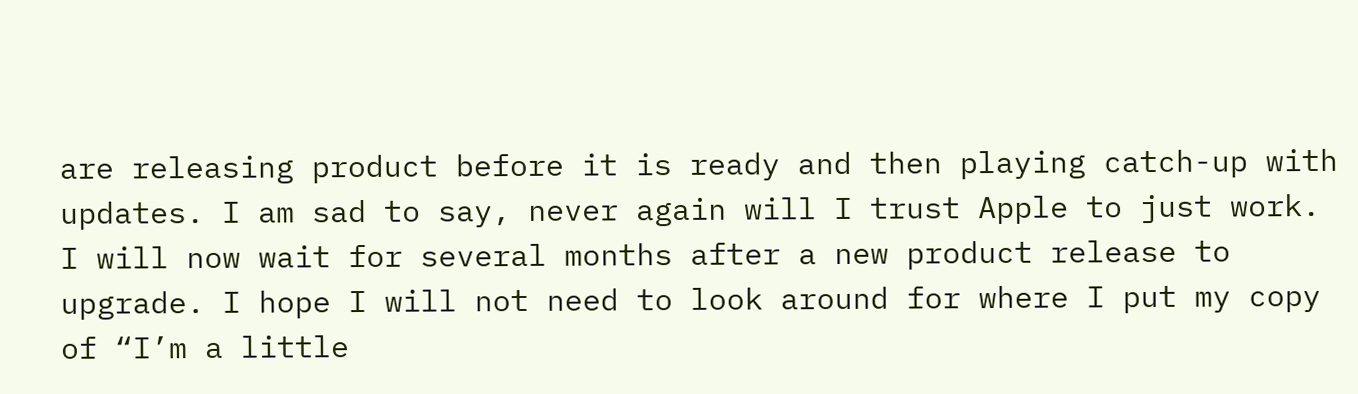are releasing product before it is ready and then playing catch-up with updates. I am sad to say, never again will I trust Apple to just work. I will now wait for several months after a new product release to upgrade. I hope I will not need to look around for where I put my copy of “I’m a little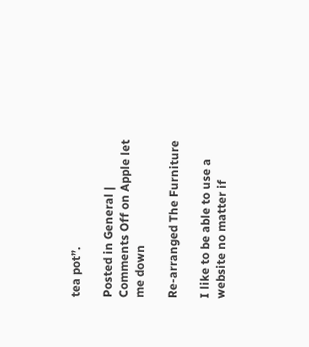tea pot”.

Posted in General | Comments Off on Apple let me down

Re-arranged The Furniture

I like to be able to use a website no matter if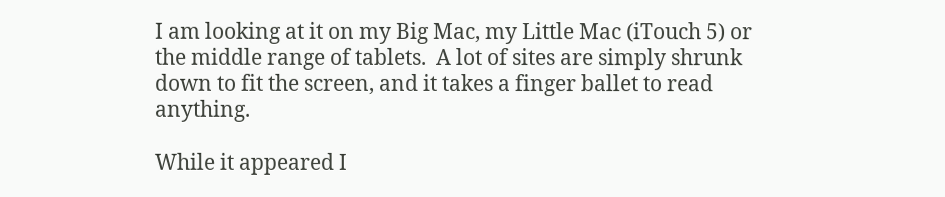I am looking at it on my Big Mac, my Little Mac (iTouch 5) or the middle range of tablets.  A lot of sites are simply shrunk down to fit the screen, and it takes a finger ballet to read anything.

While it appeared I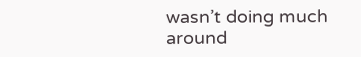wasn’t doing much around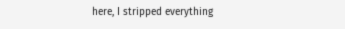here, I stripped everything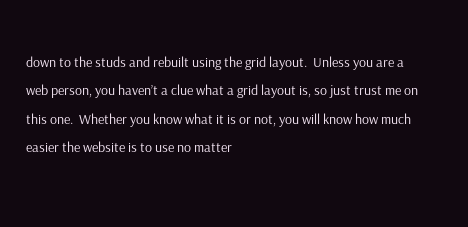down to the studs and rebuilt using the grid layout.  Unless you are a web person, you haven’t a clue what a grid layout is, so just trust me on this one.  Whether you know what it is or not, you will know how much easier the website is to use no matter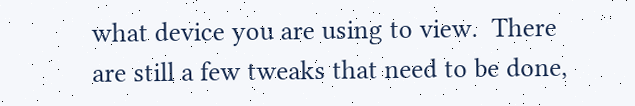what device you are using to view.  There are still a few tweaks that need to be done,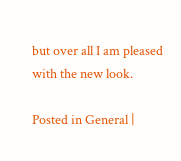but over all I am pleased with the new look.

Posted in General |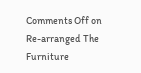Comments Off on Re-arranged The Furniture